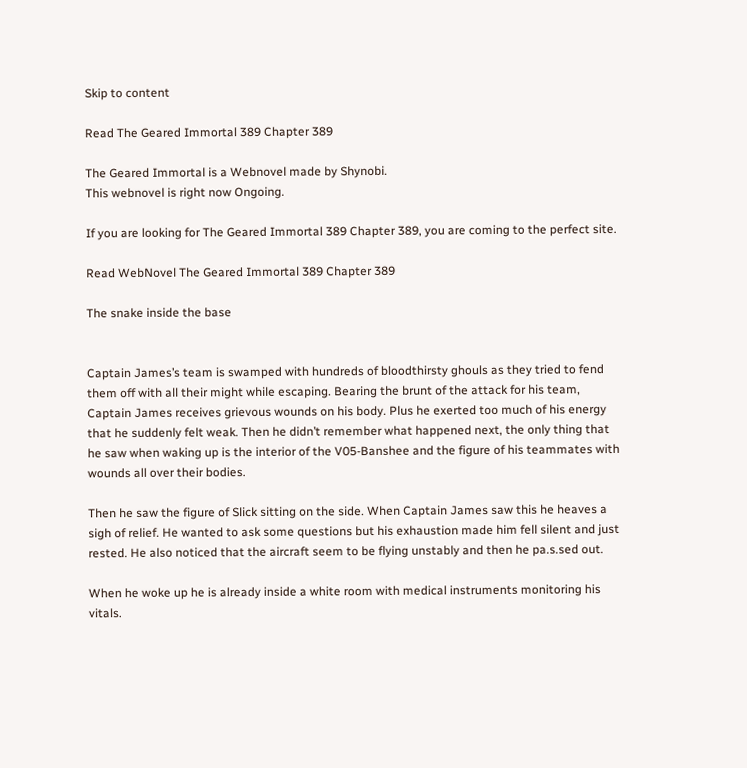Skip to content

Read The Geared Immortal 389 Chapter 389

The Geared Immortal is a Webnovel made by Shynobi.
This webnovel is right now Ongoing.

If you are looking for The Geared Immortal 389 Chapter 389, you are coming to the perfect site.

Read WebNovel The Geared Immortal 389 Chapter 389

The snake inside the base


Captain James’s team is swamped with hundreds of bloodthirsty ghouls as they tried to fend them off with all their might while escaping. Bearing the brunt of the attack for his team, Captain James receives grievous wounds on his body. Plus he exerted too much of his energy that he suddenly felt weak. Then he didn’t remember what happened next, the only thing that he saw when waking up is the interior of the V05-Banshee and the figure of his teammates with wounds all over their bodies.

Then he saw the figure of Slick sitting on the side. When Captain James saw this he heaves a sigh of relief. He wanted to ask some questions but his exhaustion made him fell silent and just rested. He also noticed that the aircraft seem to be flying unstably and then he pa.s.sed out.

When he woke up he is already inside a white room with medical instruments monitoring his vitals.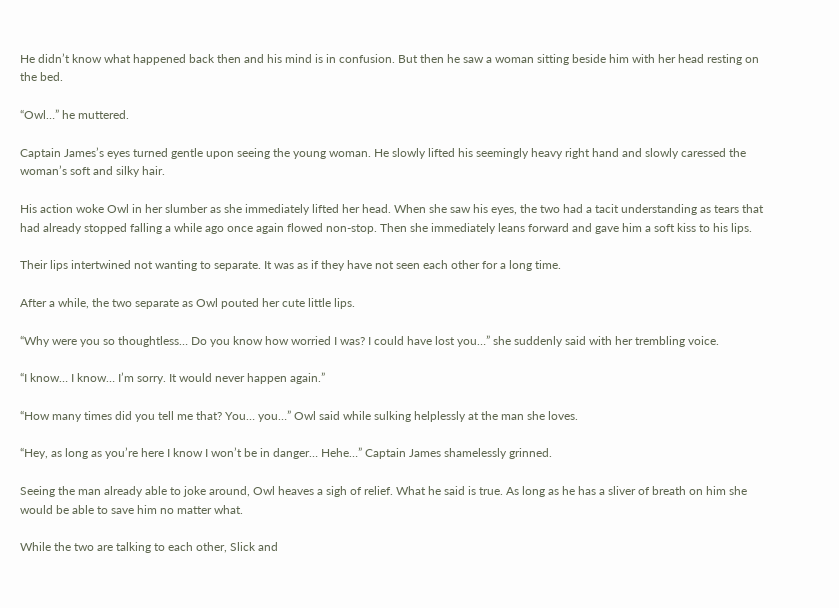He didn’t know what happened back then and his mind is in confusion. But then he saw a woman sitting beside him with her head resting on the bed.

“Owl…” he muttered.

Captain James’s eyes turned gentle upon seeing the young woman. He slowly lifted his seemingly heavy right hand and slowly caressed the woman’s soft and silky hair.

His action woke Owl in her slumber as she immediately lifted her head. When she saw his eyes, the two had a tacit understanding as tears that had already stopped falling a while ago once again flowed non-stop. Then she immediately leans forward and gave him a soft kiss to his lips.

Their lips intertwined not wanting to separate. It was as if they have not seen each other for a long time.

After a while, the two separate as Owl pouted her cute little lips.

“Why were you so thoughtless… Do you know how worried I was? I could have lost you…” she suddenly said with her trembling voice.

“I know… I know… I’m sorry. It would never happen again.”

“How many times did you tell me that? You… you…” Owl said while sulking helplessly at the man she loves.

“Hey, as long as you’re here I know I won’t be in danger… Hehe…” Captain James shamelessly grinned.

Seeing the man already able to joke around, Owl heaves a sigh of relief. What he said is true. As long as he has a sliver of breath on him she would be able to save him no matter what.

While the two are talking to each other, Slick and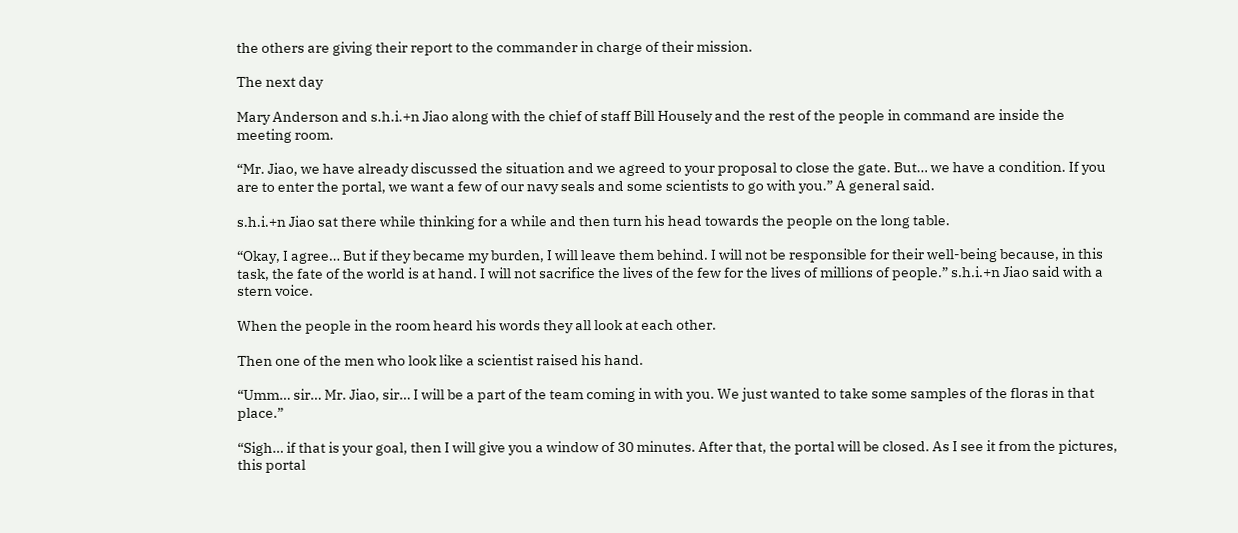the others are giving their report to the commander in charge of their mission.

The next day

Mary Anderson and s.h.i.+n Jiao along with the chief of staff Bill Housely and the rest of the people in command are inside the meeting room.

“Mr. Jiao, we have already discussed the situation and we agreed to your proposal to close the gate. But… we have a condition. If you are to enter the portal, we want a few of our navy seals and some scientists to go with you.” A general said.

s.h.i.+n Jiao sat there while thinking for a while and then turn his head towards the people on the long table.

“Okay, I agree… But if they became my burden, I will leave them behind. I will not be responsible for their well-being because, in this task, the fate of the world is at hand. I will not sacrifice the lives of the few for the lives of millions of people.” s.h.i.+n Jiao said with a stern voice.

When the people in the room heard his words they all look at each other.

Then one of the men who look like a scientist raised his hand.

“Umm… sir… Mr. Jiao, sir… I will be a part of the team coming in with you. We just wanted to take some samples of the floras in that place.”

“Sigh… if that is your goal, then I will give you a window of 30 minutes. After that, the portal will be closed. As I see it from the pictures, this portal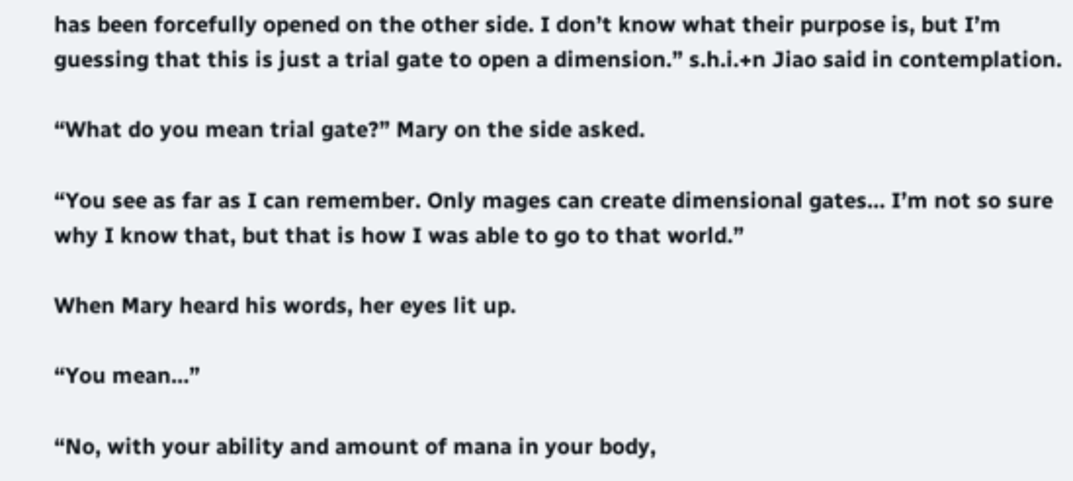has been forcefully opened on the other side. I don’t know what their purpose is, but I’m guessing that this is just a trial gate to open a dimension.” s.h.i.+n Jiao said in contemplation.

“What do you mean trial gate?” Mary on the side asked.

“You see as far as I can remember. Only mages can create dimensional gates… I’m not so sure why I know that, but that is how I was able to go to that world.”

When Mary heard his words, her eyes lit up.

“You mean…”

“No, with your ability and amount of mana in your body,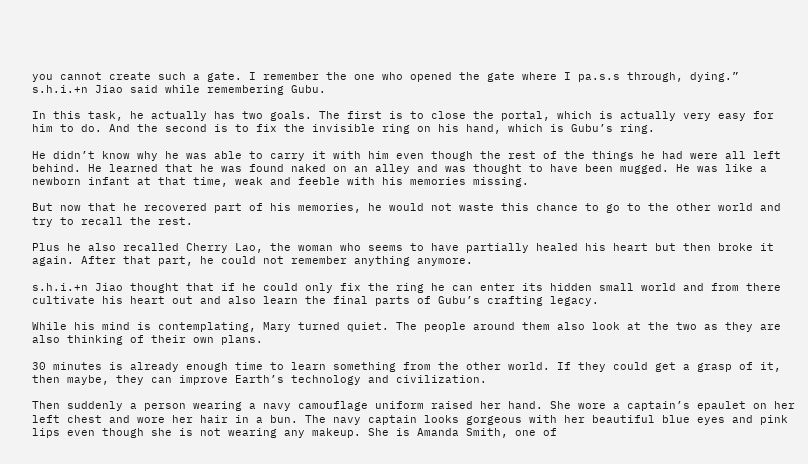you cannot create such a gate. I remember the one who opened the gate where I pa.s.s through, dying.” s.h.i.+n Jiao said while remembering Gubu.

In this task, he actually has two goals. The first is to close the portal, which is actually very easy for him to do. And the second is to fix the invisible ring on his hand, which is Gubu’s ring.

He didn’t know why he was able to carry it with him even though the rest of the things he had were all left behind. He learned that he was found naked on an alley and was thought to have been mugged. He was like a newborn infant at that time, weak and feeble with his memories missing.

But now that he recovered part of his memories, he would not waste this chance to go to the other world and try to recall the rest.

Plus he also recalled Cherry Lao, the woman who seems to have partially healed his heart but then broke it again. After that part, he could not remember anything anymore.

s.h.i.+n Jiao thought that if he could only fix the ring he can enter its hidden small world and from there cultivate his heart out and also learn the final parts of Gubu’s crafting legacy.

While his mind is contemplating, Mary turned quiet. The people around them also look at the two as they are also thinking of their own plans.

30 minutes is already enough time to learn something from the other world. If they could get a grasp of it, then maybe, they can improve Earth’s technology and civilization.

Then suddenly a person wearing a navy camouflage uniform raised her hand. She wore a captain’s epaulet on her left chest and wore her hair in a bun. The navy captain looks gorgeous with her beautiful blue eyes and pink lips even though she is not wearing any makeup. She is Amanda Smith, one of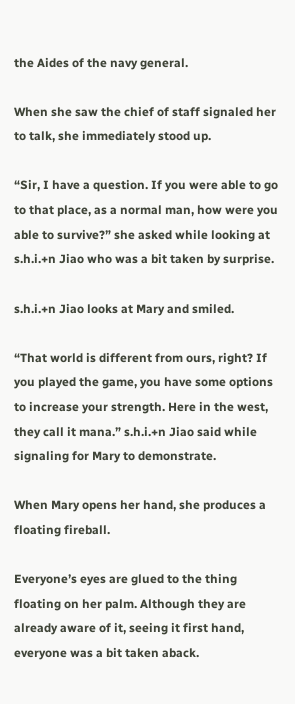the Aides of the navy general.

When she saw the chief of staff signaled her to talk, she immediately stood up.

“Sir, I have a question. If you were able to go to that place, as a normal man, how were you able to survive?” she asked while looking at s.h.i.+n Jiao who was a bit taken by surprise.

s.h.i.+n Jiao looks at Mary and smiled.

“That world is different from ours, right? If you played the game, you have some options to increase your strength. Here in the west, they call it mana.” s.h.i.+n Jiao said while signaling for Mary to demonstrate.

When Mary opens her hand, she produces a floating fireball.

Everyone’s eyes are glued to the thing floating on her palm. Although they are already aware of it, seeing it first hand, everyone was a bit taken aback.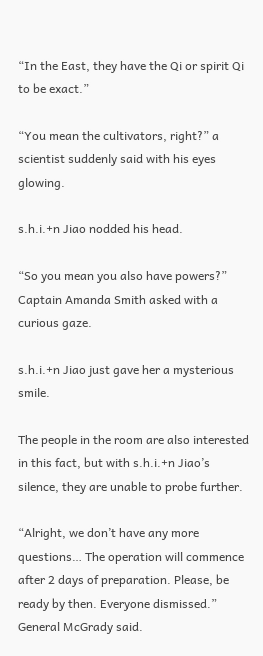“In the East, they have the Qi or spirit Qi to be exact.”

“You mean the cultivators, right?” a scientist suddenly said with his eyes glowing.

s.h.i.+n Jiao nodded his head.

“So you mean you also have powers?” Captain Amanda Smith asked with a curious gaze.

s.h.i.+n Jiao just gave her a mysterious smile.

The people in the room are also interested in this fact, but with s.h.i.+n Jiao’s silence, they are unable to probe further.

“Alright, we don’t have any more questions… The operation will commence after 2 days of preparation. Please, be ready by then. Everyone dismissed.” General McGrady said.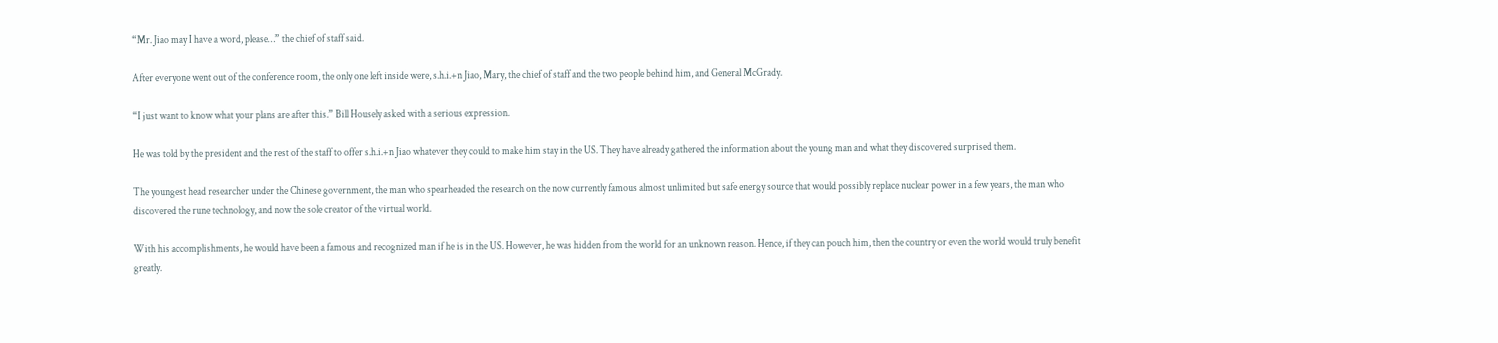“Mr. Jiao may I have a word, please…” the chief of staff said.

After everyone went out of the conference room, the only one left inside were, s.h.i.+n Jiao, Mary, the chief of staff and the two people behind him, and General McGrady.

“I just want to know what your plans are after this.” Bill Housely asked with a serious expression.

He was told by the president and the rest of the staff to offer s.h.i.+n Jiao whatever they could to make him stay in the US. They have already gathered the information about the young man and what they discovered surprised them.

The youngest head researcher under the Chinese government, the man who spearheaded the research on the now currently famous almost unlimited but safe energy source that would possibly replace nuclear power in a few years, the man who discovered the rune technology, and now the sole creator of the virtual world.

With his accomplishments, he would have been a famous and recognized man if he is in the US. However, he was hidden from the world for an unknown reason. Hence, if they can pouch him, then the country or even the world would truly benefit greatly.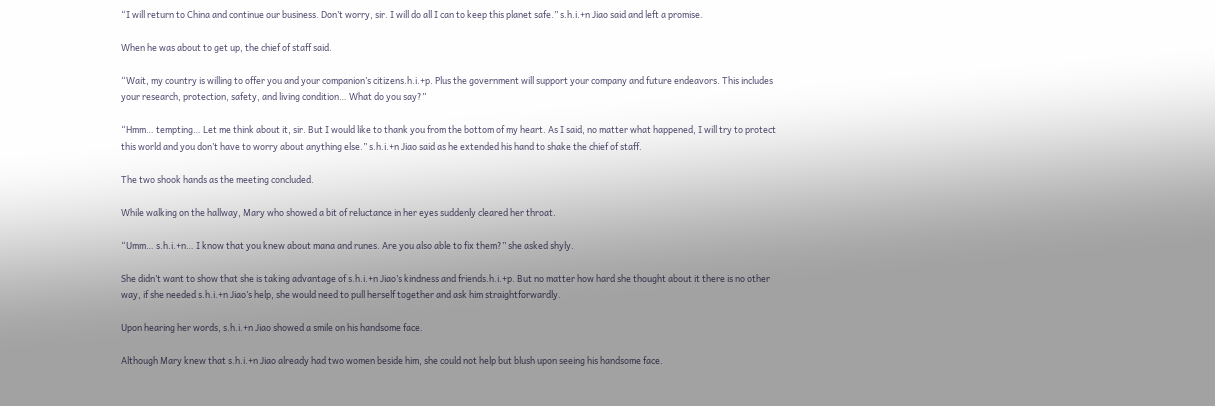“I will return to China and continue our business. Don’t worry, sir. I will do all I can to keep this planet safe.” s.h.i.+n Jiao said and left a promise.

When he was about to get up, the chief of staff said.

“Wait, my country is willing to offer you and your companion’s citizens.h.i.+p. Plus the government will support your company and future endeavors. This includes your research, protection, safety, and living condition… What do you say?”

“Hmm… tempting… Let me think about it, sir. But I would like to thank you from the bottom of my heart. As I said, no matter what happened, I will try to protect this world and you don’t have to worry about anything else.” s.h.i.+n Jiao said as he extended his hand to shake the chief of staff.

The two shook hands as the meeting concluded.

While walking on the hallway, Mary who showed a bit of reluctance in her eyes suddenly cleared her throat.

“Umm… s.h.i.+n… I know that you knew about mana and runes. Are you also able to fix them?” she asked shyly.

She didn’t want to show that she is taking advantage of s.h.i.+n Jiao’s kindness and friends.h.i.+p. But no matter how hard she thought about it there is no other way, if she needed s.h.i.+n Jiao’s help, she would need to pull herself together and ask him straightforwardly.

Upon hearing her words, s.h.i.+n Jiao showed a smile on his handsome face.

Although Mary knew that s.h.i.+n Jiao already had two women beside him, she could not help but blush upon seeing his handsome face.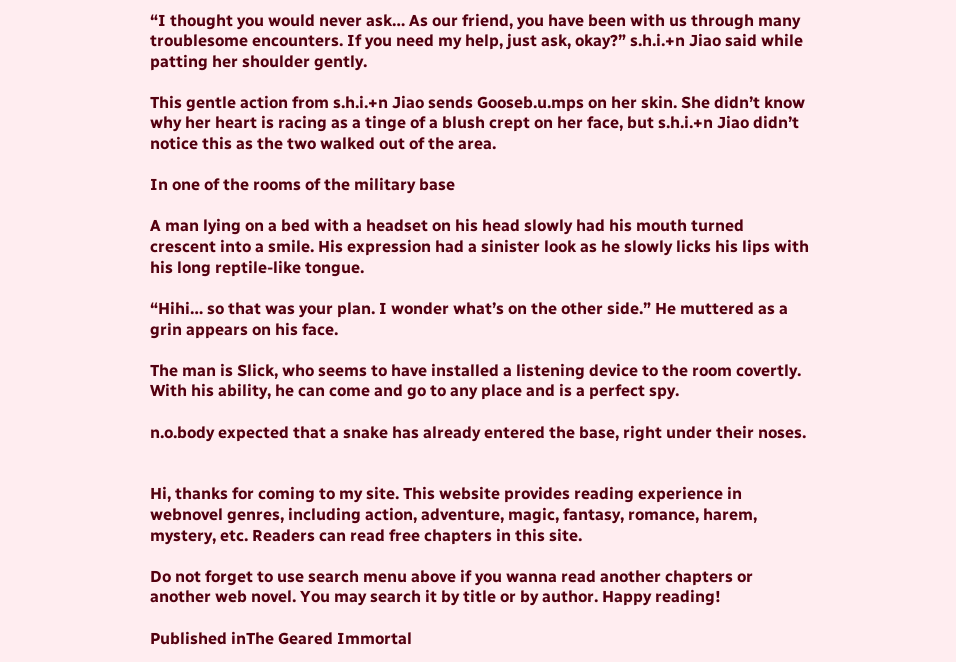“I thought you would never ask… As our friend, you have been with us through many troublesome encounters. If you need my help, just ask, okay?” s.h.i.+n Jiao said while patting her shoulder gently.

This gentle action from s.h.i.+n Jiao sends Gooseb.u.mps on her skin. She didn’t know why her heart is racing as a tinge of a blush crept on her face, but s.h.i.+n Jiao didn’t notice this as the two walked out of the area.

In one of the rooms of the military base

A man lying on a bed with a headset on his head slowly had his mouth turned crescent into a smile. His expression had a sinister look as he slowly licks his lips with his long reptile-like tongue.

“Hihi… so that was your plan. I wonder what’s on the other side.” He muttered as a grin appears on his face.

The man is Slick, who seems to have installed a listening device to the room covertly. With his ability, he can come and go to any place and is a perfect spy.

n.o.body expected that a snake has already entered the base, right under their noses.


Hi, thanks for coming to my site. This website provides reading experience in webnovel genres, including action, adventure, magic, fantasy, romance, harem, mystery, etc. Readers can read free chapters in this site.

Do not forget to use search menu above if you wanna read another chapters or another web novel. You may search it by title or by author. Happy reading!

Published inThe Geared Immortal